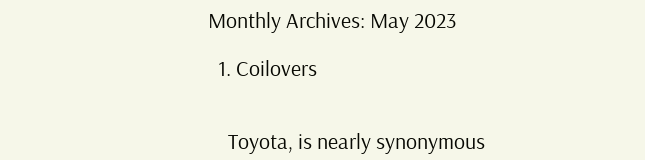Monthly Archives: May 2023

  1. Coilovers


    Toyota, is nearly synonymous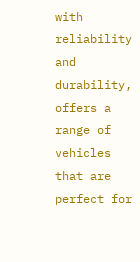with reliability and durability, offers a range of vehicles that are perfect for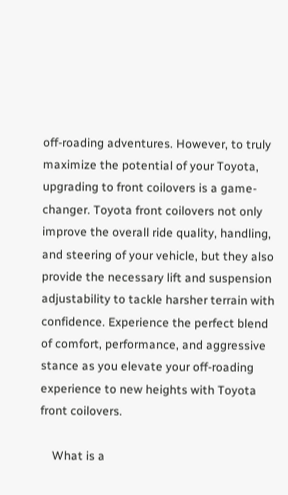off-roading adventures. However, to truly maximize the potential of your Toyota, upgrading to front coilovers is a game-changer. Toyota front coilovers not only improve the overall ride quality, handling, and steering of your vehicle, but they also provide the necessary lift and suspension adjustability to tackle harsher terrain with confidence. Experience the perfect blend of comfort, performance, and aggressive stance as you elevate your off-roading experience to new heights with Toyota front coilovers.

    What is a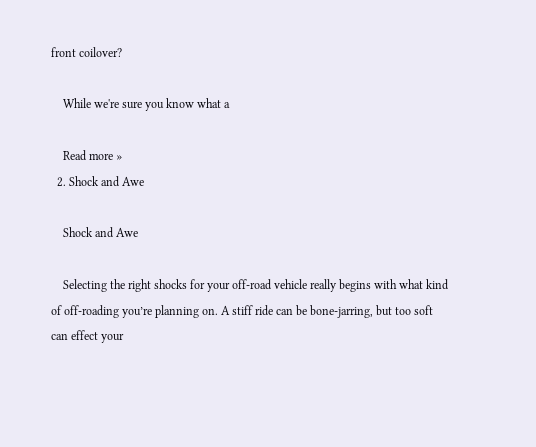front coilover?

    While we're sure you know what a

    Read more »
  2. Shock and Awe

    Shock and Awe

    Selecting the right shocks for your off-road vehicle really begins with what kind of off-roading you’re planning on. A stiff ride can be bone-jarring, but too soft can effect your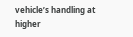vehicle’s handling at higher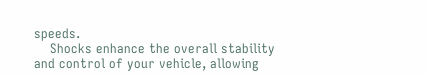speeds.
    Shocks enhance the overall stability and control of your vehicle, allowing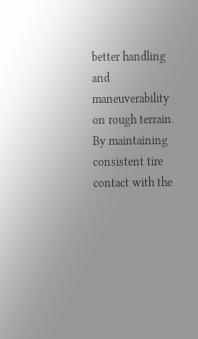better handling and maneuverability on rough terrain. By maintaining consistent tire contact with the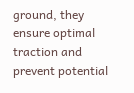ground, they ensure optimal traction and prevent potential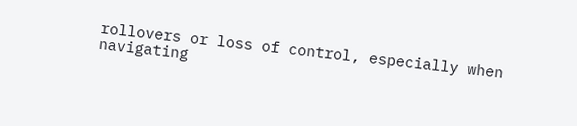rollovers or loss of control, especially when navigating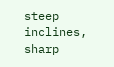steep inclines, sharp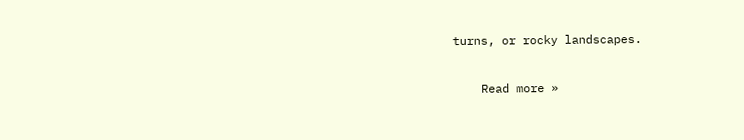turns, or rocky landscapes.

    Read more »